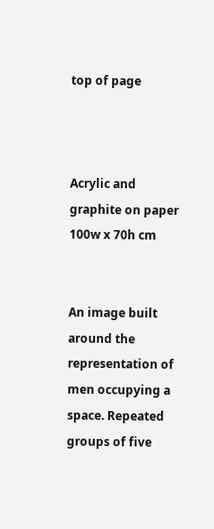top of page



Acrylic and graphite on paper 100w x 70h cm


An image built around the representation of men occupying a space. Repeated groups of five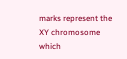marks represent the XY chromosome which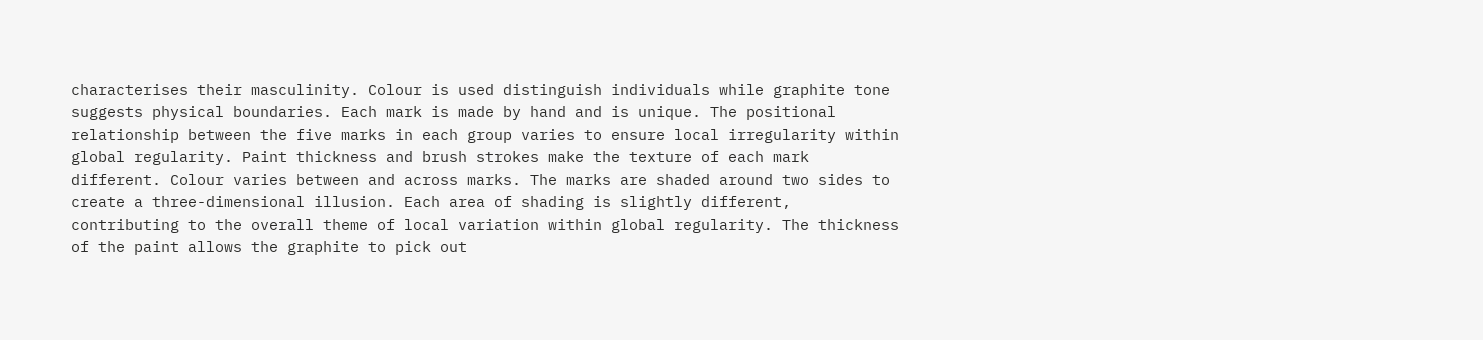characterises their masculinity. Colour is used distinguish individuals while graphite tone suggests physical boundaries. Each mark is made by hand and is unique. The positional relationship between the five marks in each group varies to ensure local irregularity within global regularity. Paint thickness and brush strokes make the texture of each mark different. Colour varies between and across marks. The marks are shaded around two sides to create a three-dimensional illusion. Each area of shading is slightly different, contributing to the overall theme of local variation within global regularity. The thickness of the paint allows the graphite to pick out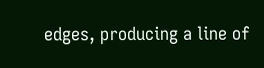edges, producing a line of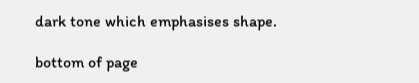dark tone which emphasises shape.

bottom of page